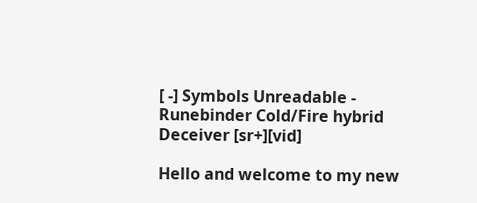[ -] Symbols Unreadable - Runebinder Cold/Fire hybrid Deceiver [sr+][vid]

Hello and welcome to my new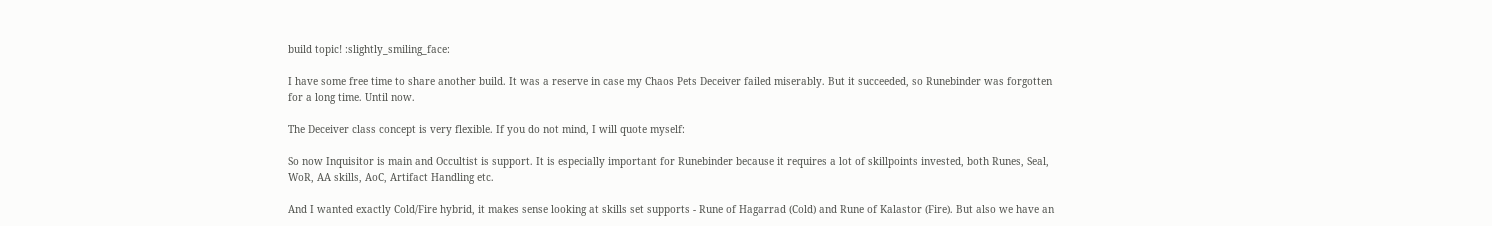build topic! :slightly_smiling_face:

I have some free time to share another build. It was a reserve in case my Chaos Pets Deceiver failed miserably. But it succeeded, so Runebinder was forgotten for a long time. Until now.

The Deceiver class concept is very flexible. If you do not mind, I will quote myself:

So now Inquisitor is main and Occultist is support. It is especially important for Runebinder because it requires a lot of skillpoints invested, both Runes, Seal, WoR, AA skills, AoC, Artifact Handling etc.

And I wanted exactly Cold/Fire hybrid, it makes sense looking at skills set supports - Rune of Hagarrad (Cold) and Rune of Kalastor (Fire). But also we have an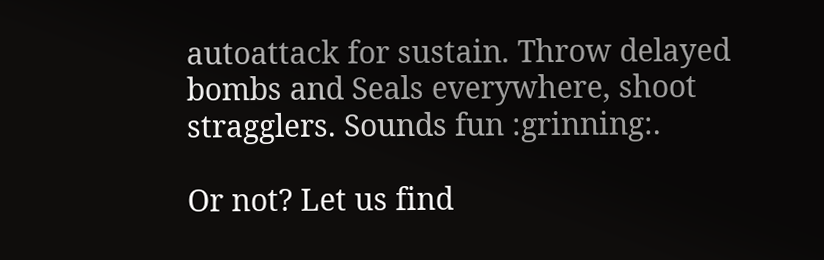autoattack for sustain. Throw delayed bombs and Seals everywhere, shoot stragglers. Sounds fun :grinning:.

Or not? Let us find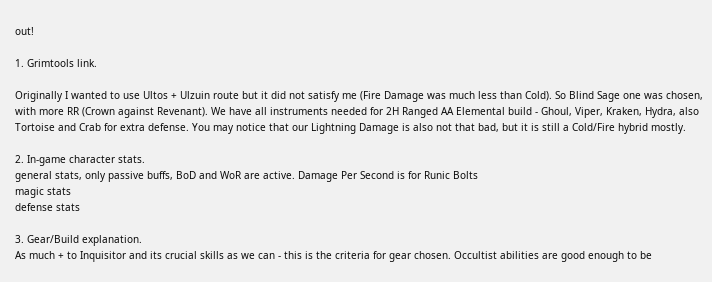out!

1. Grimtools link.

Originally I wanted to use Ultos + Ulzuin route but it did not satisfy me (Fire Damage was much less than Cold). So Blind Sage one was chosen, with more RR (Crown against Revenant). We have all instruments needed for 2H Ranged AA Elemental build - Ghoul, Viper, Kraken, Hydra, also Tortoise and Crab for extra defense. You may notice that our Lightning Damage is also not that bad, but it is still a Cold/Fire hybrid mostly.

2. In-game character stats.
general stats, only passive buffs, BoD and WoR are active. Damage Per Second is for Runic Bolts
magic stats
defense stats

3. Gear/Build explanation.
As much + to Inquisitor and its crucial skills as we can - this is the criteria for gear chosen. Occultist abilities are good enough to be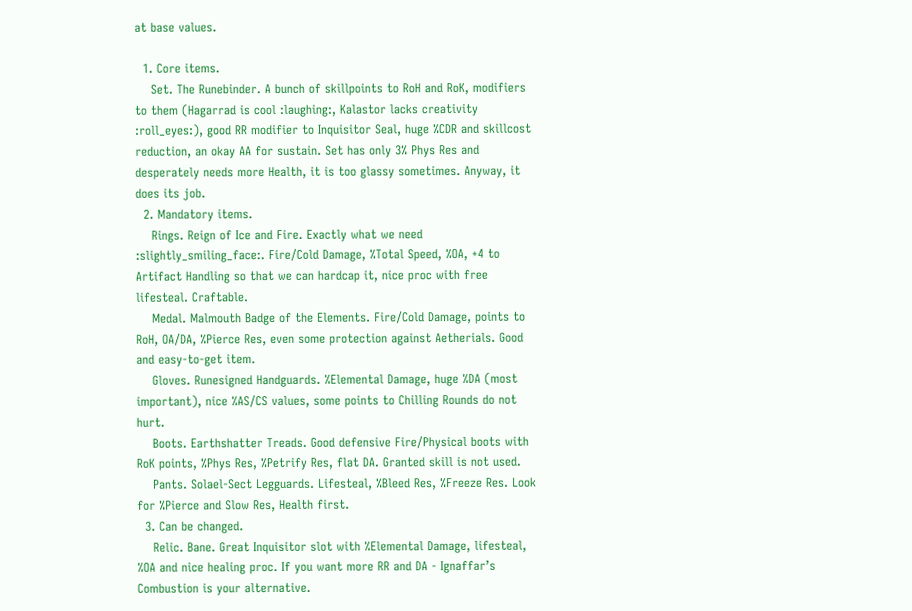at base values.

  1. Core items.
    Set. The Runebinder. A bunch of skillpoints to RoH and RoK, modifiers to them (Hagarrad is cool :laughing:, Kalastor lacks creativity :roll_eyes:), good RR modifier to Inquisitor Seal, huge %CDR and skillcost reduction, an okay AA for sustain. Set has only 3% Phys Res and desperately needs more Health, it is too glassy sometimes. Anyway, it does its job.
  2. Mandatory items.
    Rings. Reign of Ice and Fire. Exactly what we need :slightly_smiling_face:. Fire/Cold Damage, %Total Speed, %OA, +4 to Artifact Handling so that we can hardcap it, nice proc with free lifesteal. Craftable.
    Medal. Malmouth Badge of the Elements. Fire/Cold Damage, points to RoH, OA/DA, %Pierce Res, even some protection against Aetherials. Good and easy-to-get item.
    Gloves. Runesigned Handguards. %Elemental Damage, huge %DA (most important), nice %AS/CS values, some points to Chilling Rounds do not hurt.
    Boots. Earthshatter Treads. Good defensive Fire/Physical boots with RoK points, %Phys Res, %Petrify Res, flat DA. Granted skill is not used.
    Pants. Solael-Sect Legguards. Lifesteal, %Bleed Res, %Freeze Res. Look for %Pierce and Slow Res, Health first.
  3. Can be changed.
    Relic. Bane. Great Inquisitor slot with %Elemental Damage, lifesteal, %OA and nice healing proc. If you want more RR and DA - Ignaffar’s Combustion is your alternative.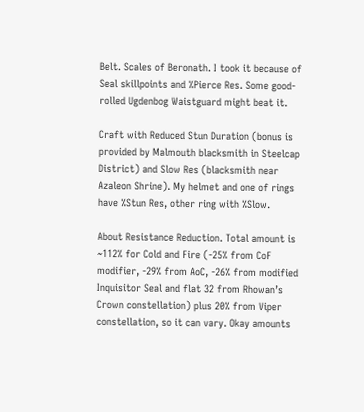Belt. Scales of Beronath. I took it because of Seal skillpoints and %Pierce Res. Some good-rolled Ugdenbog Waistguard might beat it.

Craft with Reduced Stun Duration (bonus is provided by Malmouth blacksmith in Steelcap District) and Slow Res (blacksmith near Azaleon Shrine). My helmet and one of rings have %Stun Res, other ring with %Slow.

About Resistance Reduction. Total amount is ~112% for Cold and Fire (-25% from CoF modifier, -29% from AoC, -26% from modified Inquisitor Seal and flat 32 from Rhowan’s Crown constellation) plus 20% from Viper constellation, so it can vary. Okay amounts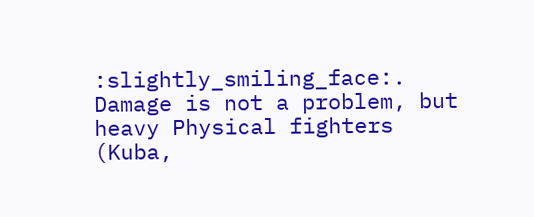:slightly_smiling_face:. Damage is not a problem, but heavy Physical fighters (Kuba,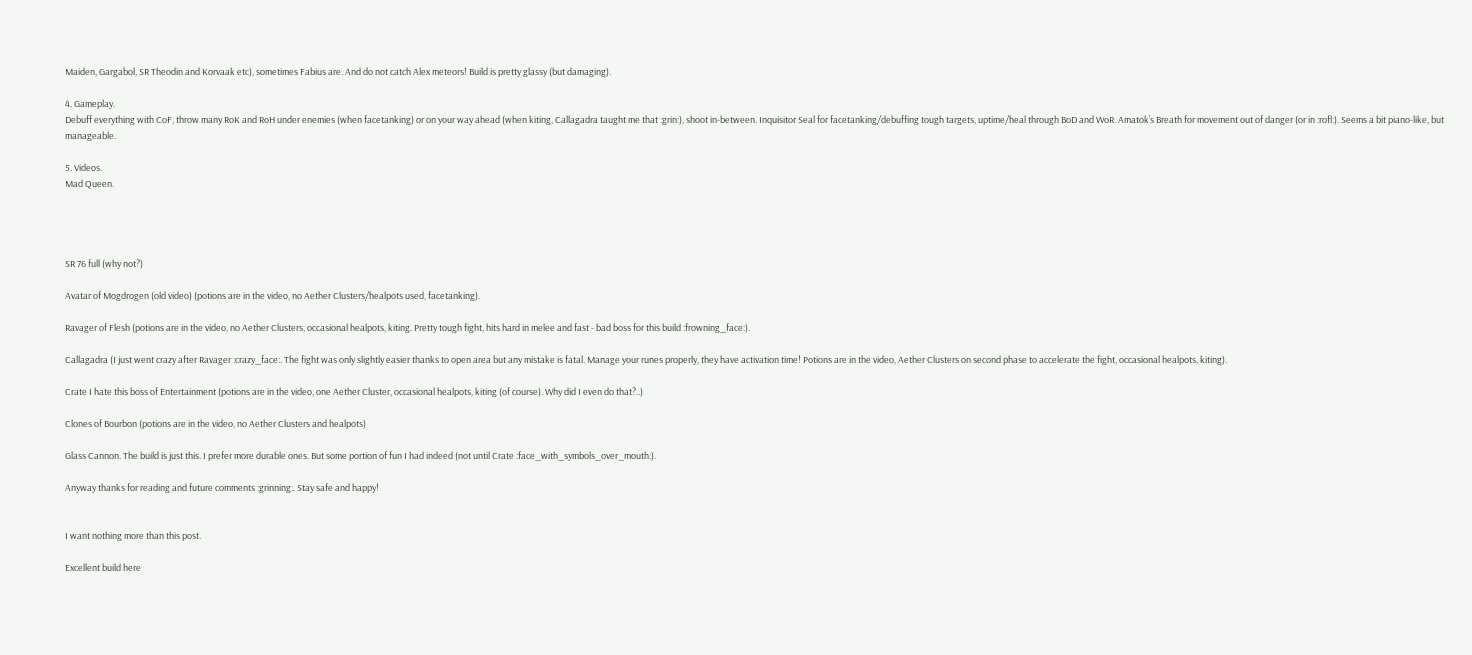Maiden, Gargabol, SR Theodin and Korvaak etc), sometimes Fabius are. And do not catch Alex meteors! Build is pretty glassy (but damaging).

4. Gameplay.
Debuff everything with CoF, throw many RoK and RoH under enemies (when facetanking) or on your way ahead (when kiting, Callagadra taught me that :grin:), shoot in-between. Inquisitor Seal for facetanking/debuffing tough targets, uptime/heal through BoD and WoR. Amatok’s Breath for movement out of danger (or in :rofl:). Seems a bit piano-like, but manageable.

5. Videos.
Mad Queen.




SR 76 full (why not?)

Avatar of Mogdrogen (old video) (potions are in the video, no Aether Clusters/healpots used, facetanking).

Ravager of Flesh (potions are in the video, no Aether Clusters, occasional healpots, kiting. Pretty tough fight, hits hard in melee and fast - bad boss for this build :frowning_face:).

Callagadra (I just went crazy after Ravager :crazy_face:. The fight was only slightly easier thanks to open area but any mistake is fatal. Manage your runes properly, they have activation time! Potions are in the video, Aether Clusters on second phase to accelerate the fight, occasional healpots, kiting).

Crate I hate this boss of Entertainment (potions are in the video, one Aether Cluster, occasional healpots, kiting (of course). Why did I even do that?..)

Clones of Bourbon (potions are in the video, no Aether Clusters and healpots)

Glass Cannon. The build is just this. I prefer more durable ones. But some portion of fun I had indeed (not until Crate :face_with_symbols_over_mouth:).

Anyway thanks for reading and future comments :grinning:. Stay safe and happy!


I want nothing more than this post.

Excellent build here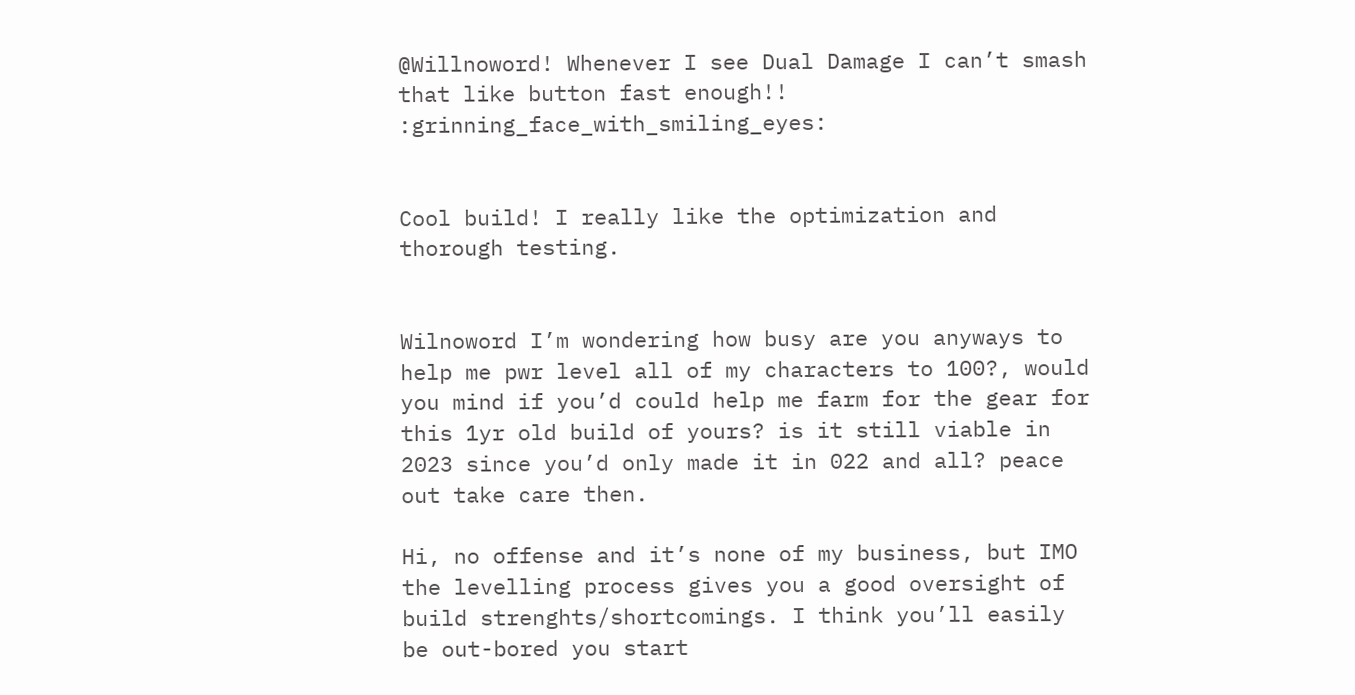@Willnoword! Whenever I see Dual Damage I can’t smash that like button fast enough!! :grinning_face_with_smiling_eyes:


Cool build! I really like the optimization and thorough testing.


Wilnoword I’m wondering how busy are you anyways to help me pwr level all of my characters to 100?, would you mind if you’d could help me farm for the gear for this 1yr old build of yours? is it still viable in 2023 since you’d only made it in 022 and all? peace out take care then.

Hi, no offense and it’s none of my business, but IMO the levelling process gives you a good oversight of build strenghts/shortcomings. I think you’ll easily be out-bored you start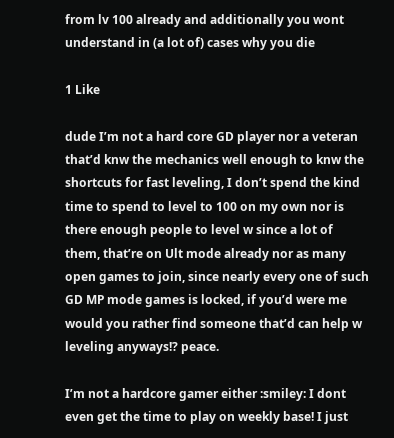from lv 100 already and additionally you wont understand in (a lot of) cases why you die

1 Like

dude I’m not a hard core GD player nor a veteran that’d knw the mechanics well enough to knw the shortcuts for fast leveling, I don’t spend the kind time to spend to level to 100 on my own nor is there enough people to level w since a lot of them, that’re on Ult mode already nor as many open games to join, since nearly every one of such GD MP mode games is locked, if you’d were me would you rather find someone that’d can help w leveling anyways!? peace.

I’m not a hardcore gamer either :smiley: I dont even get the time to play on weekly base! I just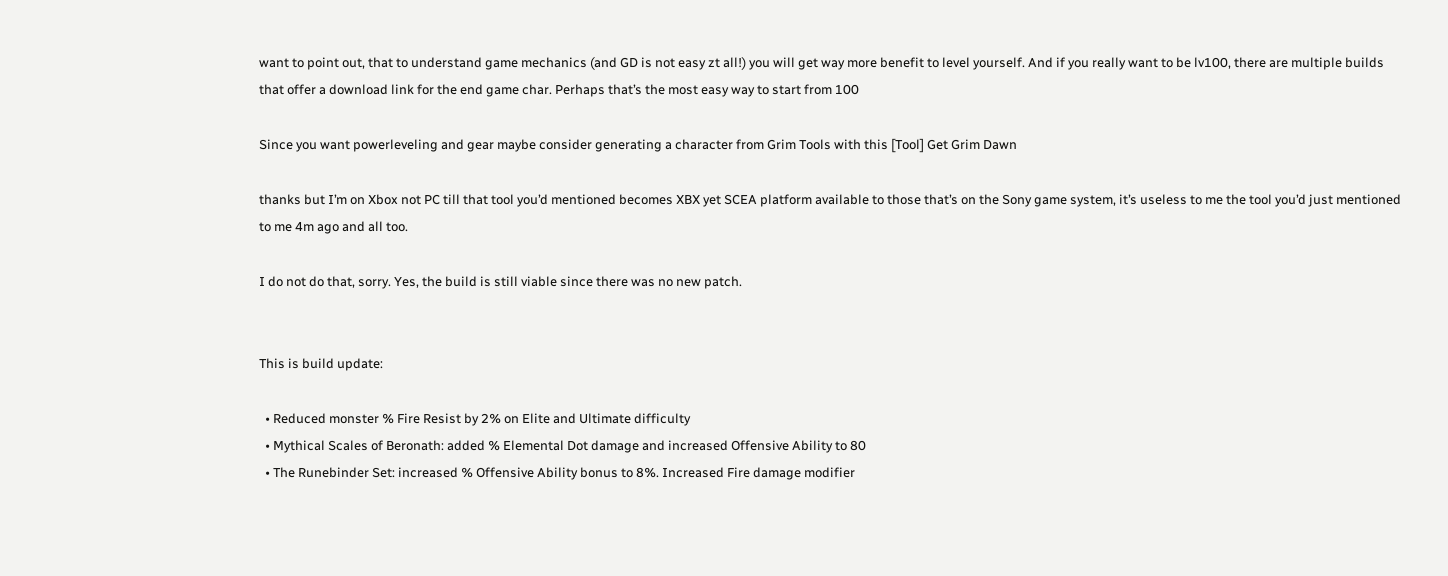want to point out, that to understand game mechanics (and GD is not easy zt all!) you will get way more benefit to level yourself. And if you really want to be lv100, there are multiple builds that offer a download link for the end game char. Perhaps that’s the most easy way to start from 100

Since you want powerleveling and gear maybe consider generating a character from Grim Tools with this [Tool] Get Grim Dawn

thanks but I’m on Xbox not PC till that tool you’d mentioned becomes XBX yet SCEA platform available to those that’s on the Sony game system, it’s useless to me the tool you’d just mentioned to me 4m ago and all too.

I do not do that, sorry. Yes, the build is still viable since there was no new patch.


This is build update:

  • Reduced monster % Fire Resist by 2% on Elite and Ultimate difficulty
  • Mythical Scales of Beronath: added % Elemental Dot damage and increased Offensive Ability to 80
  • The Runebinder Set: increased % Offensive Ability bonus to 8%. Increased Fire damage modifier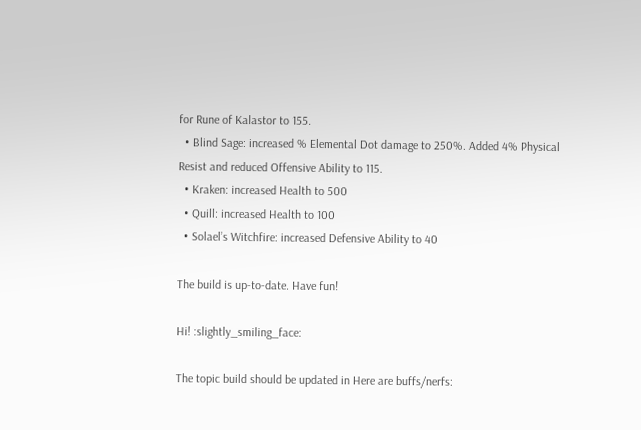for Rune of Kalastor to 155.
  • Blind Sage: increased % Elemental Dot damage to 250%. Added 4% Physical Resist and reduced Offensive Ability to 115.
  • Kraken: increased Health to 500
  • Quill: increased Health to 100
  • Solael’s Witchfire: increased Defensive Ability to 40

The build is up-to-date. Have fun!

Hi! :slightly_smiling_face:

The topic build should be updated in Here are buffs/nerfs: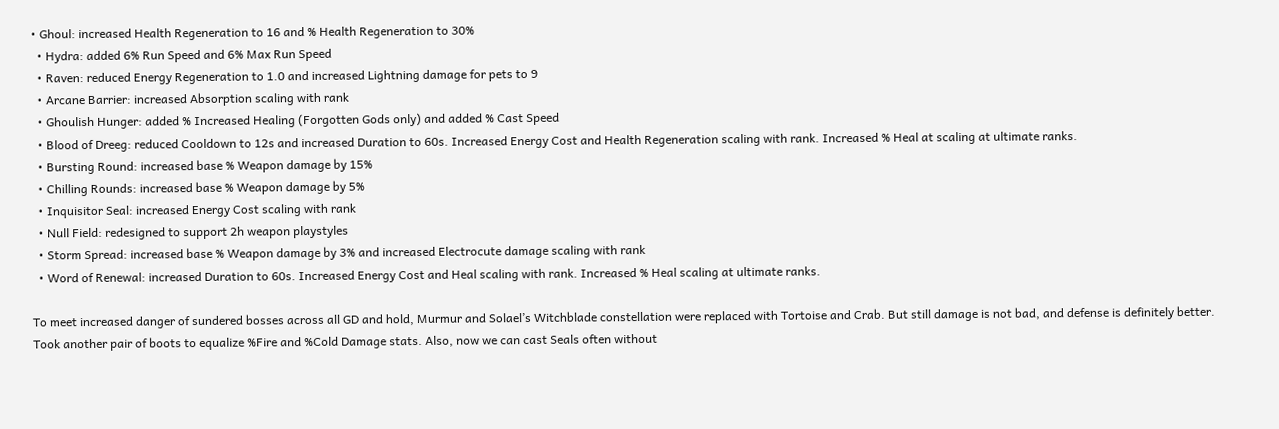• Ghoul: increased Health Regeneration to 16 and % Health Regeneration to 30%
  • Hydra: added 6% Run Speed and 6% Max Run Speed
  • Raven: reduced Energy Regeneration to 1.0 and increased Lightning damage for pets to 9
  • Arcane Barrier: increased Absorption scaling with rank
  • Ghoulish Hunger: added % Increased Healing (Forgotten Gods only) and added % Cast Speed
  • Blood of Dreeg: reduced Cooldown to 12s and increased Duration to 60s. Increased Energy Cost and Health Regeneration scaling with rank. Increased % Heal at scaling at ultimate ranks.
  • Bursting Round: increased base % Weapon damage by 15%
  • Chilling Rounds: increased base % Weapon damage by 5%
  • Inquisitor Seal: increased Energy Cost scaling with rank
  • Null Field: redesigned to support 2h weapon playstyles
  • Storm Spread: increased base % Weapon damage by 3% and increased Electrocute damage scaling with rank
  • Word of Renewal: increased Duration to 60s. Increased Energy Cost and Heal scaling with rank. Increased % Heal scaling at ultimate ranks.

To meet increased danger of sundered bosses across all GD and hold, Murmur and Solael’s Witchblade constellation were replaced with Tortoise and Crab. But still damage is not bad, and defense is definitely better. Took another pair of boots to equalize %Fire and %Cold Damage stats. Also, now we can cast Seals often without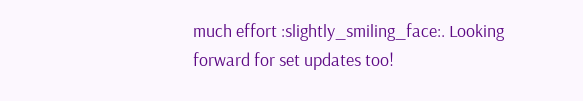much effort :slightly_smiling_face:. Looking forward for set updates too!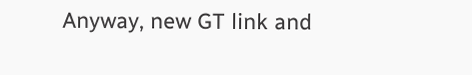Anyway, new GT link and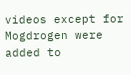videos except for Mogdrogen were added to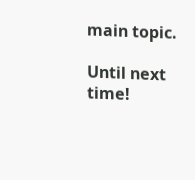main topic.

Until next time!